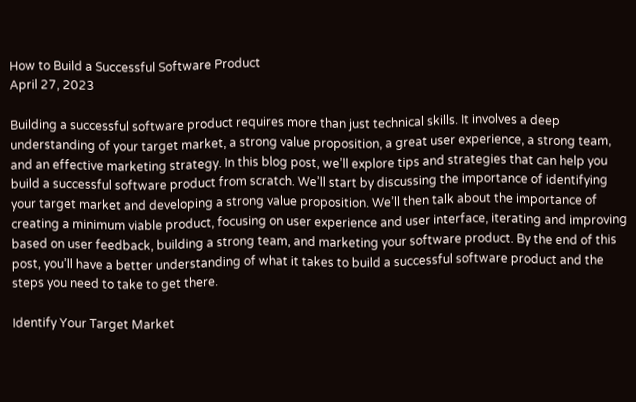How to Build a Successful Software Product
April 27, 2023

Building a successful software product requires more than just technical skills. It involves a deep understanding of your target market, a strong value proposition, a great user experience, a strong team, and an effective marketing strategy. In this blog post, we’ll explore tips and strategies that can help you build a successful software product from scratch. We’ll start by discussing the importance of identifying your target market and developing a strong value proposition. We’ll then talk about the importance of creating a minimum viable product, focusing on user experience and user interface, iterating and improving based on user feedback, building a strong team, and marketing your software product. By the end of this post, you’ll have a better understanding of what it takes to build a successful software product and the steps you need to take to get there.

Identify Your Target Market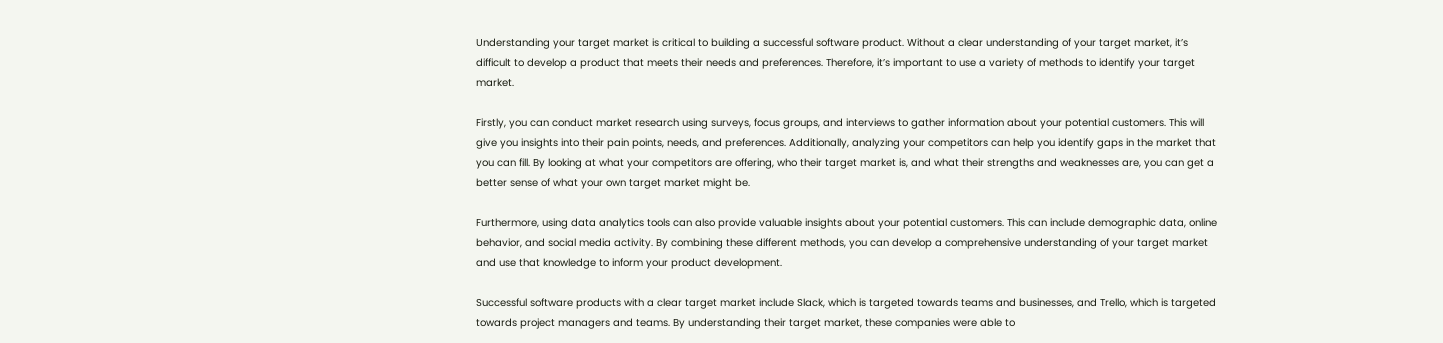Understanding your target market is critical to building a successful software product. Without a clear understanding of your target market, it’s difficult to develop a product that meets their needs and preferences. Therefore, it’s important to use a variety of methods to identify your target market.

Firstly, you can conduct market research using surveys, focus groups, and interviews to gather information about your potential customers. This will give you insights into their pain points, needs, and preferences. Additionally, analyzing your competitors can help you identify gaps in the market that you can fill. By looking at what your competitors are offering, who their target market is, and what their strengths and weaknesses are, you can get a better sense of what your own target market might be.

Furthermore, using data analytics tools can also provide valuable insights about your potential customers. This can include demographic data, online behavior, and social media activity. By combining these different methods, you can develop a comprehensive understanding of your target market and use that knowledge to inform your product development.

Successful software products with a clear target market include Slack, which is targeted towards teams and businesses, and Trello, which is targeted towards project managers and teams. By understanding their target market, these companies were able to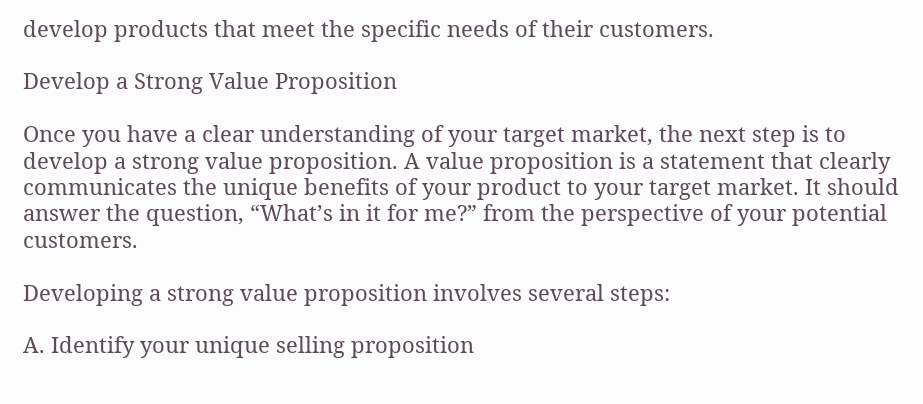develop products that meet the specific needs of their customers.

Develop a Strong Value Proposition

Once you have a clear understanding of your target market, the next step is to develop a strong value proposition. A value proposition is a statement that clearly communicates the unique benefits of your product to your target market. It should answer the question, “What’s in it for me?” from the perspective of your potential customers.

Developing a strong value proposition involves several steps:

A. Identify your unique selling proposition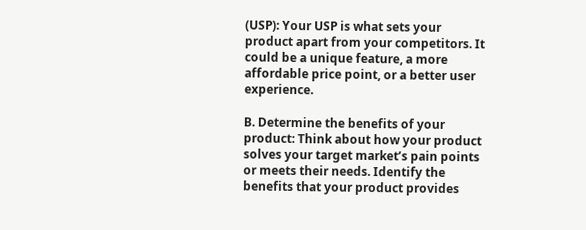(USP): Your USP is what sets your product apart from your competitors. It could be a unique feature, a more affordable price point, or a better user experience.

B. Determine the benefits of your product: Think about how your product solves your target market’s pain points or meets their needs. Identify the benefits that your product provides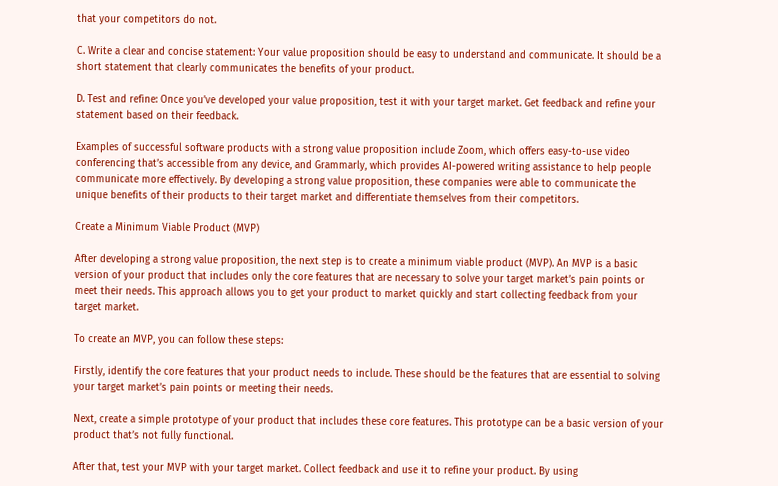that your competitors do not.

C. Write a clear and concise statement: Your value proposition should be easy to understand and communicate. It should be a short statement that clearly communicates the benefits of your product.

D. Test and refine: Once you’ve developed your value proposition, test it with your target market. Get feedback and refine your statement based on their feedback.

Examples of successful software products with a strong value proposition include Zoom, which offers easy-to-use video conferencing that’s accessible from any device, and Grammarly, which provides AI-powered writing assistance to help people communicate more effectively. By developing a strong value proposition, these companies were able to communicate the unique benefits of their products to their target market and differentiate themselves from their competitors.

Create a Minimum Viable Product (MVP)

After developing a strong value proposition, the next step is to create a minimum viable product (MVP). An MVP is a basic version of your product that includes only the core features that are necessary to solve your target market’s pain points or meet their needs. This approach allows you to get your product to market quickly and start collecting feedback from your target market.

To create an MVP, you can follow these steps:

Firstly, identify the core features that your product needs to include. These should be the features that are essential to solving your target market’s pain points or meeting their needs.

Next, create a simple prototype of your product that includes these core features. This prototype can be a basic version of your product that’s not fully functional.

After that, test your MVP with your target market. Collect feedback and use it to refine your product. By using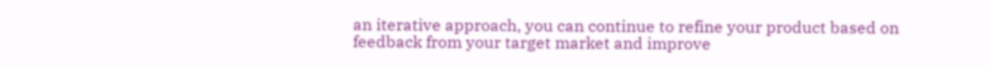an iterative approach, you can continue to refine your product based on feedback from your target market and improve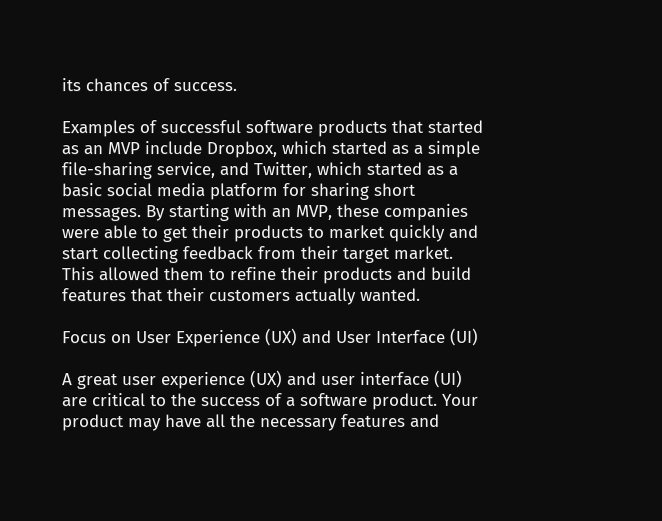its chances of success.

Examples of successful software products that started as an MVP include Dropbox, which started as a simple file-sharing service, and Twitter, which started as a basic social media platform for sharing short messages. By starting with an MVP, these companies were able to get their products to market quickly and start collecting feedback from their target market. This allowed them to refine their products and build features that their customers actually wanted.

Focus on User Experience (UX) and User Interface (UI)

A great user experience (UX) and user interface (UI) are critical to the success of a software product. Your product may have all the necessary features and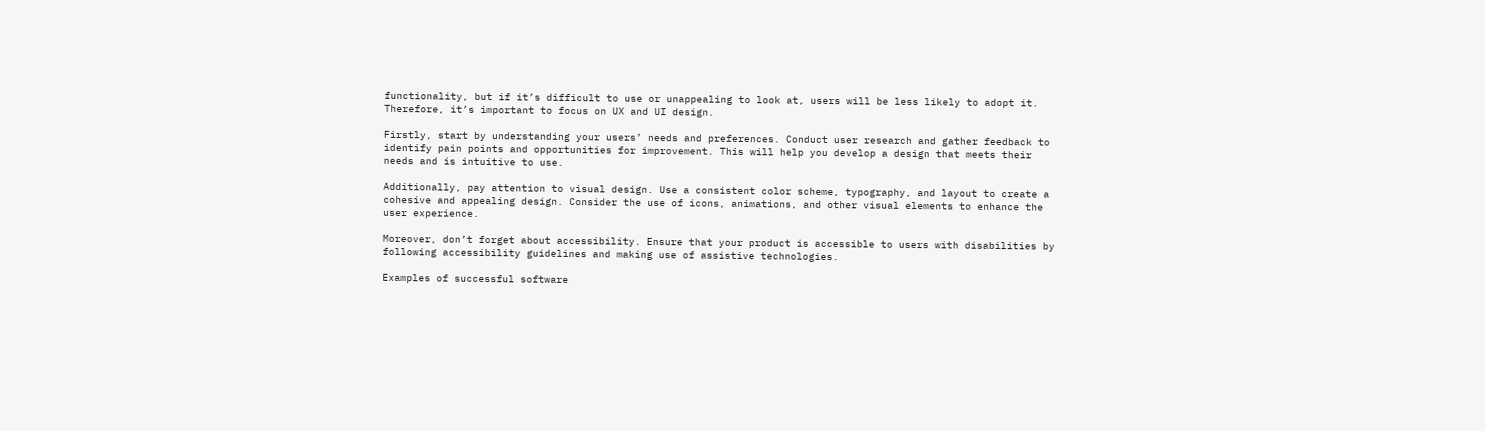functionality, but if it’s difficult to use or unappealing to look at, users will be less likely to adopt it. Therefore, it’s important to focus on UX and UI design.

Firstly, start by understanding your users’ needs and preferences. Conduct user research and gather feedback to identify pain points and opportunities for improvement. This will help you develop a design that meets their needs and is intuitive to use.

Additionally, pay attention to visual design. Use a consistent color scheme, typography, and layout to create a cohesive and appealing design. Consider the use of icons, animations, and other visual elements to enhance the user experience.

Moreover, don’t forget about accessibility. Ensure that your product is accessible to users with disabilities by following accessibility guidelines and making use of assistive technologies.

Examples of successful software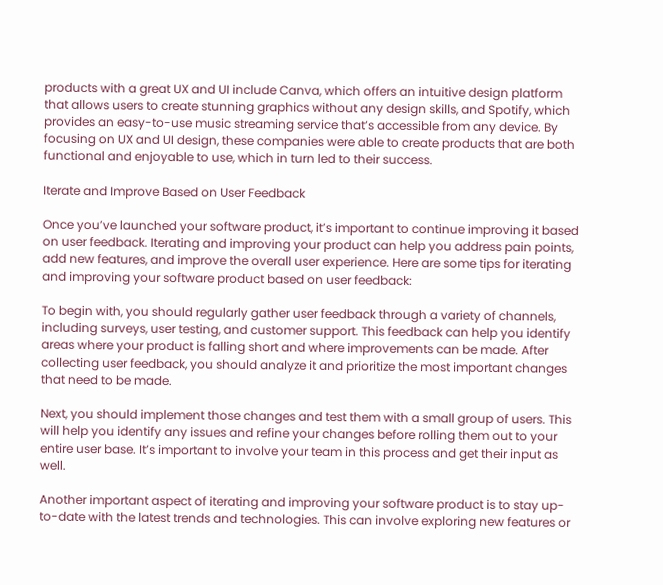products with a great UX and UI include Canva, which offers an intuitive design platform that allows users to create stunning graphics without any design skills, and Spotify, which provides an easy-to-use music streaming service that’s accessible from any device. By focusing on UX and UI design, these companies were able to create products that are both functional and enjoyable to use, which in turn led to their success.

Iterate and Improve Based on User Feedback

Once you’ve launched your software product, it’s important to continue improving it based on user feedback. Iterating and improving your product can help you address pain points, add new features, and improve the overall user experience. Here are some tips for iterating and improving your software product based on user feedback:

To begin with, you should regularly gather user feedback through a variety of channels, including surveys, user testing, and customer support. This feedback can help you identify areas where your product is falling short and where improvements can be made. After collecting user feedback, you should analyze it and prioritize the most important changes that need to be made.

Next, you should implement those changes and test them with a small group of users. This will help you identify any issues and refine your changes before rolling them out to your entire user base. It’s important to involve your team in this process and get their input as well.

Another important aspect of iterating and improving your software product is to stay up-to-date with the latest trends and technologies. This can involve exploring new features or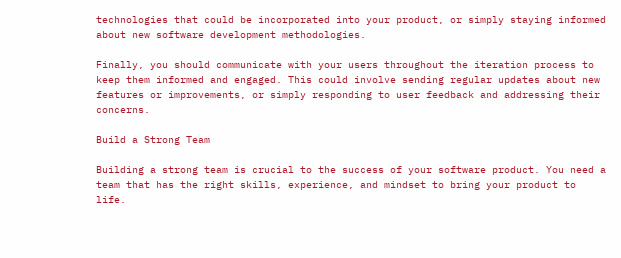technologies that could be incorporated into your product, or simply staying informed about new software development methodologies.

Finally, you should communicate with your users throughout the iteration process to keep them informed and engaged. This could involve sending regular updates about new features or improvements, or simply responding to user feedback and addressing their concerns.

Build a Strong Team

Building a strong team is crucial to the success of your software product. You need a team that has the right skills, experience, and mindset to bring your product to life.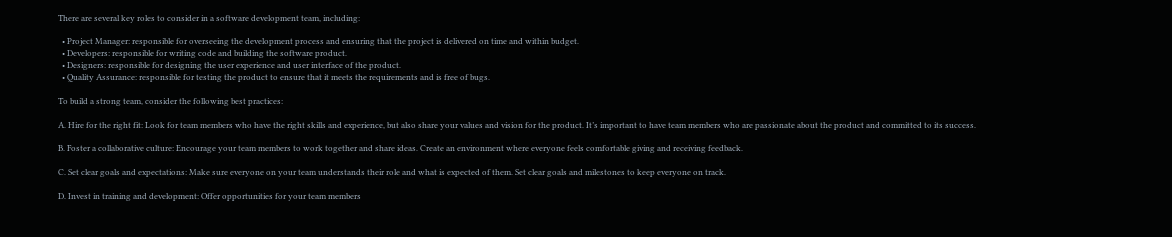There are several key roles to consider in a software development team, including:

  • Project Manager: responsible for overseeing the development process and ensuring that the project is delivered on time and within budget.
  • Developers: responsible for writing code and building the software product.
  • Designers: responsible for designing the user experience and user interface of the product.
  • Quality Assurance: responsible for testing the product to ensure that it meets the requirements and is free of bugs.

To build a strong team, consider the following best practices:

A. Hire for the right fit: Look for team members who have the right skills and experience, but also share your values and vision for the product. It’s important to have team members who are passionate about the product and committed to its success.

B. Foster a collaborative culture: Encourage your team members to work together and share ideas. Create an environment where everyone feels comfortable giving and receiving feedback.

C. Set clear goals and expectations: Make sure everyone on your team understands their role and what is expected of them. Set clear goals and milestones to keep everyone on track.

D. Invest in training and development: Offer opportunities for your team members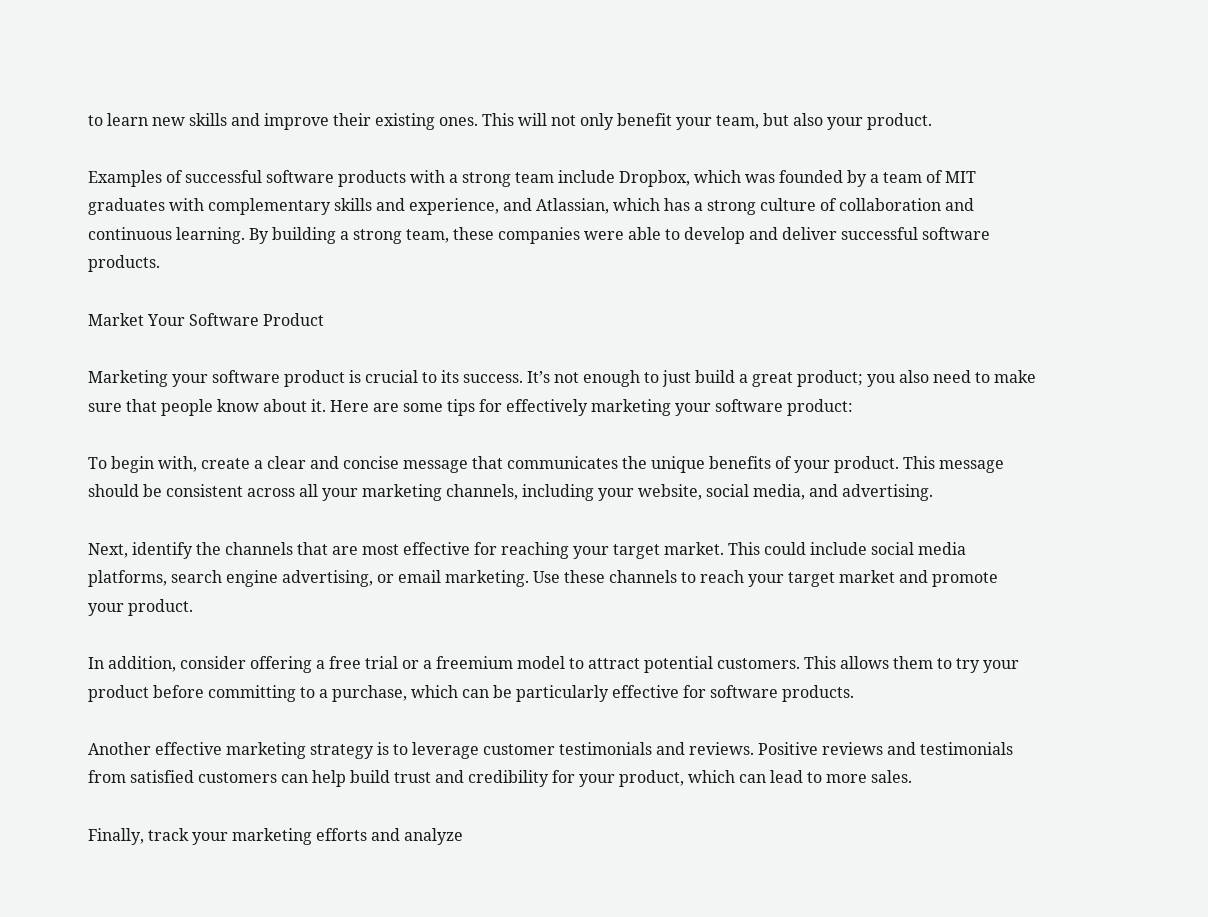to learn new skills and improve their existing ones. This will not only benefit your team, but also your product.

Examples of successful software products with a strong team include Dropbox, which was founded by a team of MIT graduates with complementary skills and experience, and Atlassian, which has a strong culture of collaboration and continuous learning. By building a strong team, these companies were able to develop and deliver successful software products.

Market Your Software Product

Marketing your software product is crucial to its success. It’s not enough to just build a great product; you also need to make sure that people know about it. Here are some tips for effectively marketing your software product:

To begin with, create a clear and concise message that communicates the unique benefits of your product. This message should be consistent across all your marketing channels, including your website, social media, and advertising.

Next, identify the channels that are most effective for reaching your target market. This could include social media platforms, search engine advertising, or email marketing. Use these channels to reach your target market and promote your product.

In addition, consider offering a free trial or a freemium model to attract potential customers. This allows them to try your product before committing to a purchase, which can be particularly effective for software products.

Another effective marketing strategy is to leverage customer testimonials and reviews. Positive reviews and testimonials from satisfied customers can help build trust and credibility for your product, which can lead to more sales.

Finally, track your marketing efforts and analyze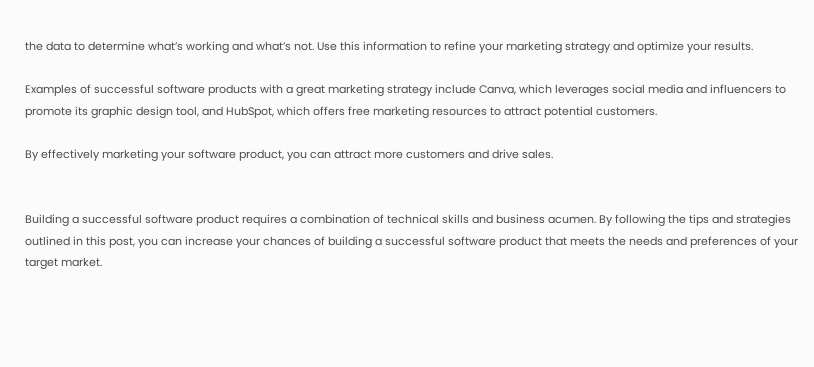the data to determine what’s working and what’s not. Use this information to refine your marketing strategy and optimize your results.

Examples of successful software products with a great marketing strategy include Canva, which leverages social media and influencers to promote its graphic design tool, and HubSpot, which offers free marketing resources to attract potential customers.

By effectively marketing your software product, you can attract more customers and drive sales.


Building a successful software product requires a combination of technical skills and business acumen. By following the tips and strategies outlined in this post, you can increase your chances of building a successful software product that meets the needs and preferences of your target market.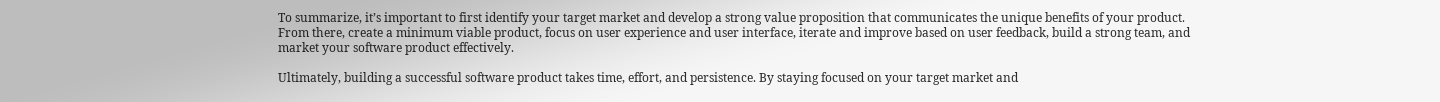To summarize, it’s important to first identify your target market and develop a strong value proposition that communicates the unique benefits of your product. From there, create a minimum viable product, focus on user experience and user interface, iterate and improve based on user feedback, build a strong team, and market your software product effectively.

Ultimately, building a successful software product takes time, effort, and persistence. By staying focused on your target market and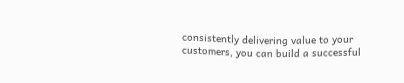consistently delivering value to your customers, you can build a successful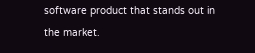software product that stands out in the market.